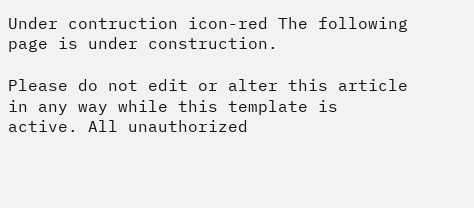Under contruction icon-red The following page is under construction.

Please do not edit or alter this article in any way while this template is active. All unauthorized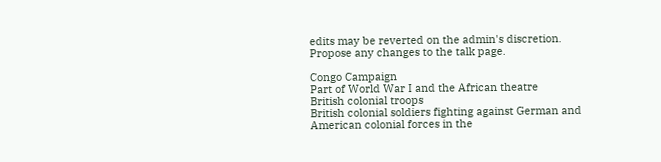edits may be reverted on the admin's discretion. Propose any changes to the talk page.

Congo Campaign
Part of World War I and the African theatre
British colonial troops
British colonial soldiers fighting against German and American colonial forces in the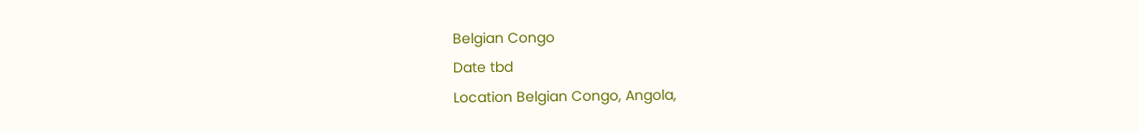Belgian Congo
Date tbd
Location Belgian Congo, Angola,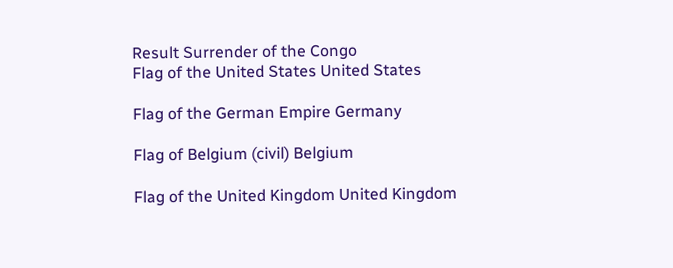Result Surrender of the Congo
Flag of the United States United States

Flag of the German Empire Germany

Flag of Belgium (civil) Belgium

Flag of the United Kingdom United Kingdom